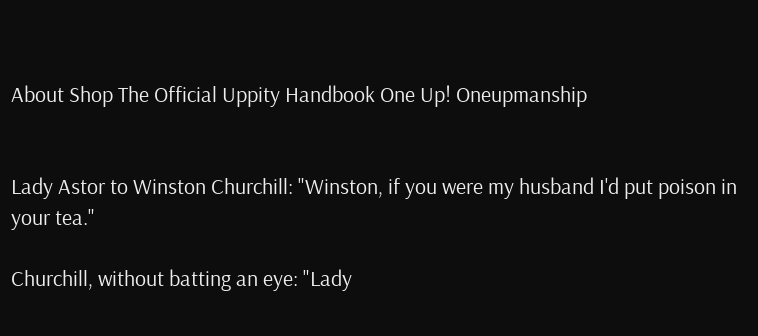About Shop The Official Uppity Handbook One Up! Oneupmanship


Lady Astor to Winston Churchill: "Winston, if you were my husband I'd put poison in your tea."

Churchill, without batting an eye: "Lady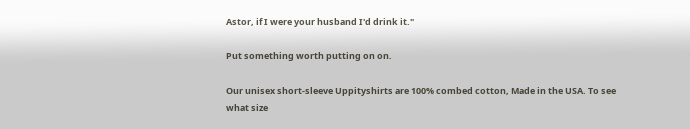Astor, if I were your husband I'd drink it."

Put something worth putting on on.

Our unisex short-sleeve Uppityshirts are 100% combed cotton, Made in the USA. To see what size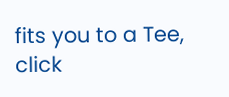fits you to a Tee, click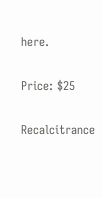here.

Price: $25

Recalcitrance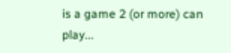is a game 2 (or more) can play...